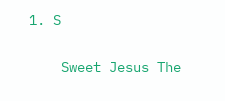1. S

    Sweet Jesus The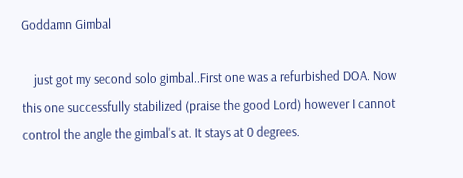Goddamn Gimbal

    just got my second solo gimbal..First one was a refurbished DOA. Now this one successfully stabilized (praise the good Lord) however I cannot control the angle the gimbal's at. It stays at 0 degrees.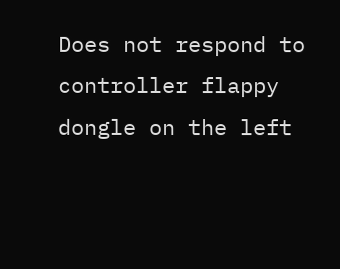Does not respond to controller flappy dongle on the left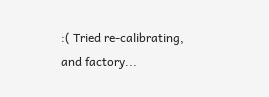:( Tried re-calibrating, and factory...